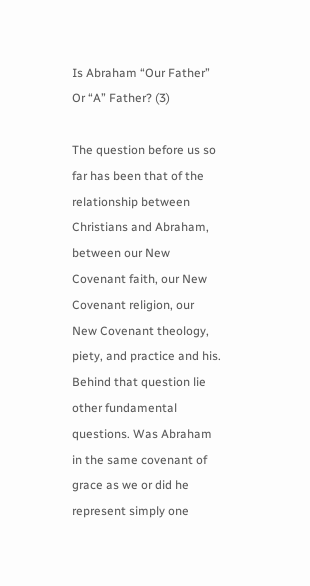Is Abraham “Our Father” Or “A” Father? (3)

The question before us so far has been that of the relationship between Christians and Abraham, between our New Covenant faith, our New Covenant religion, our New Covenant theology, piety, and practice and his. Behind that question lie other fundamental questions. Was Abraham in the same covenant of grace as we or did he represent simply one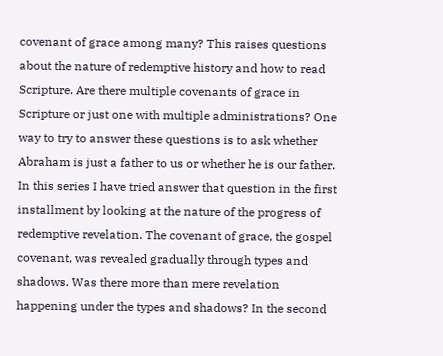covenant of grace among many? This raises questions about the nature of redemptive history and how to read Scripture. Are there multiple covenants of grace in Scripture or just one with multiple administrations? One way to try to answer these questions is to ask whether Abraham is just a father to us or whether he is our father. In this series I have tried answer that question in the first installment by looking at the nature of the progress of redemptive revelation. The covenant of grace, the gospel covenant, was revealed gradually through types and shadows. Was there more than mere revelation happening under the types and shadows? In the second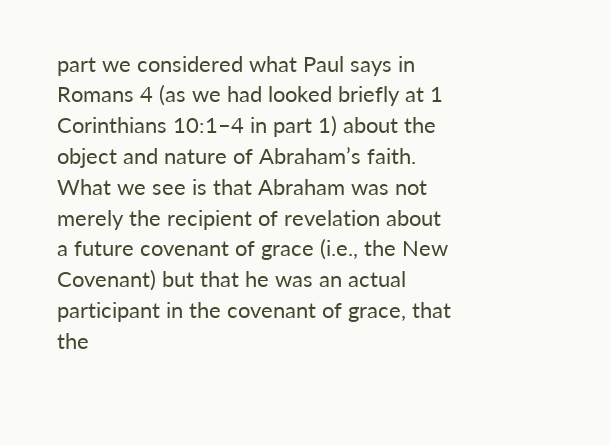part we considered what Paul says in Romans 4 (as we had looked briefly at 1 Corinthians 10:1–4 in part 1) about the object and nature of Abraham’s faith. What we see is that Abraham was not merely the recipient of revelation about a future covenant of grace (i.e., the New Covenant) but that he was an actual participant in the covenant of grace, that the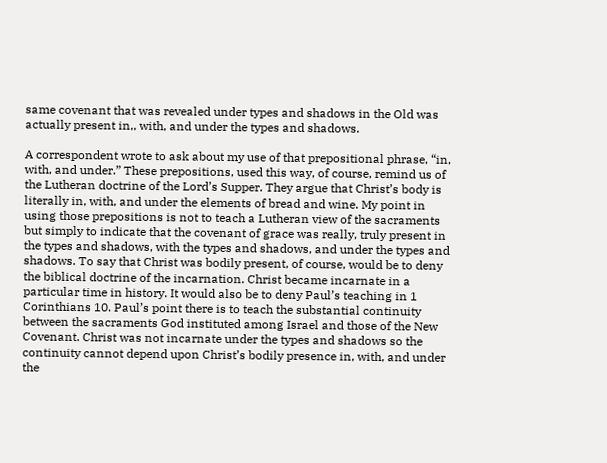same covenant that was revealed under types and shadows in the Old was actually present in,, with, and under the types and shadows.

A correspondent wrote to ask about my use of that prepositional phrase, “in, with, and under.” These prepositions, used this way, of course, remind us of the Lutheran doctrine of the Lord’s Supper. They argue that Christ’s body is literally in, with, and under the elements of bread and wine. My point in using those prepositions is not to teach a Lutheran view of the sacraments but simply to indicate that the covenant of grace was really, truly present in the types and shadows, with the types and shadows, and under the types and shadows. To say that Christ was bodily present, of course, would be to deny the biblical doctrine of the incarnation. Christ became incarnate in a particular time in history. It would also be to deny Paul’s teaching in 1 Corinthians 10. Paul’s point there is to teach the substantial continuity between the sacraments God instituted among Israel and those of the New Covenant. Christ was not incarnate under the types and shadows so the continuity cannot depend upon Christ’s bodily presence in, with, and under the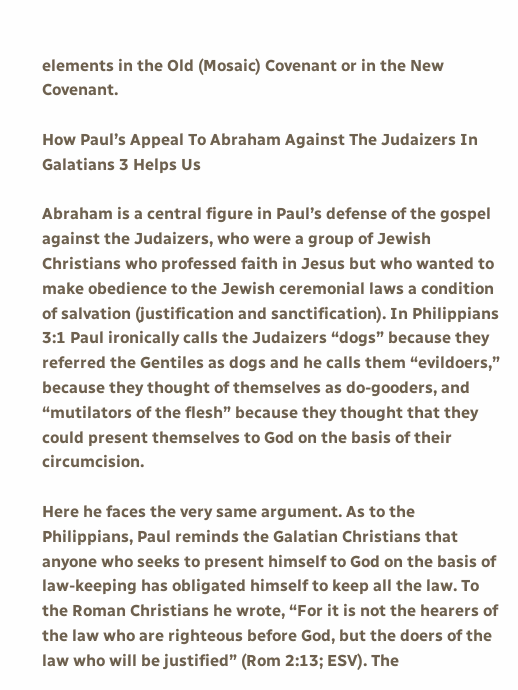elements in the Old (Mosaic) Covenant or in the New Covenant.

How Paul’s Appeal To Abraham Against The Judaizers In Galatians 3 Helps Us

Abraham is a central figure in Paul’s defense of the gospel against the Judaizers, who were a group of Jewish Christians who professed faith in Jesus but who wanted to make obedience to the Jewish ceremonial laws a condition of salvation (justification and sanctification). In Philippians 3:1 Paul ironically calls the Judaizers “dogs” because they referred the Gentiles as dogs and he calls them “evildoers,” because they thought of themselves as do-gooders, and “mutilators of the flesh” because they thought that they could present themselves to God on the basis of their circumcision.

Here he faces the very same argument. As to the Philippians, Paul reminds the Galatian Christians that anyone who seeks to present himself to God on the basis of law-keeping has obligated himself to keep all the law. To the Roman Christians he wrote, “For it is not the hearers of the law who are righteous before God, but the doers of the law who will be justified” (Rom 2:13; ESV). The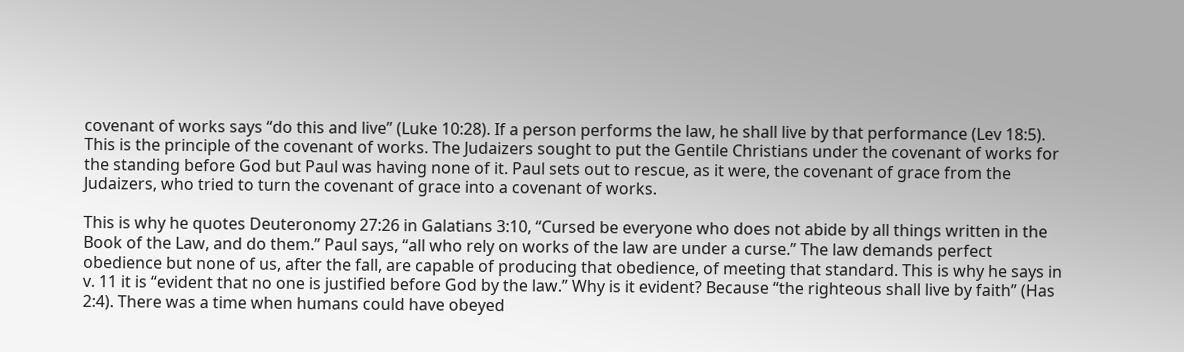covenant of works says “do this and live” (Luke 10:28). If a person performs the law, he shall live by that performance (Lev 18:5). This is the principle of the covenant of works. The Judaizers sought to put the Gentile Christians under the covenant of works for the standing before God but Paul was having none of it. Paul sets out to rescue, as it were, the covenant of grace from the Judaizers, who tried to turn the covenant of grace into a covenant of works.

This is why he quotes Deuteronomy 27:26 in Galatians 3:10, “Cursed be everyone who does not abide by all things written in the Book of the Law, and do them.” Paul says, “all who rely on works of the law are under a curse.” The law demands perfect obedience but none of us, after the fall, are capable of producing that obedience, of meeting that standard. This is why he says in v. 11 it is “evident that no one is justified before God by the law.” Why is it evident? Because “the righteous shall live by faith” (Has 2:4). There was a time when humans could have obeyed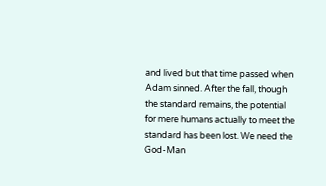and lived but that time passed when Adam sinned. After the fall, though the standard remains, the potential for mere humans actually to meet the standard has been lost. We need the God-Man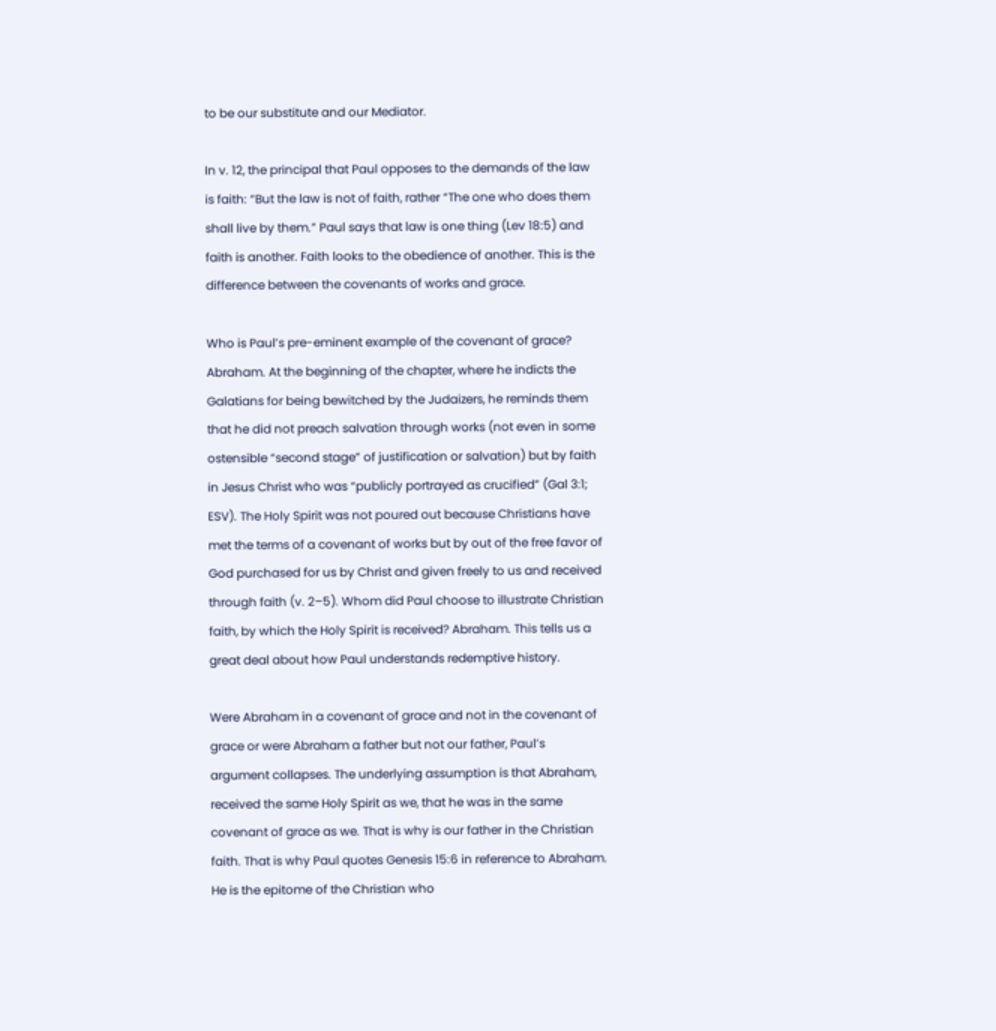to be our substitute and our Mediator.

In v. 12, the principal that Paul opposes to the demands of the law is faith: “But the law is not of faith, rather “The one who does them shall live by them.” Paul says that law is one thing (Lev 18:5) and faith is another. Faith looks to the obedience of another. This is the difference between the covenants of works and grace.

Who is Paul’s pre-eminent example of the covenant of grace? Abraham. At the beginning of the chapter, where he indicts the Galatians for being bewitched by the Judaizers, he reminds them that he did not preach salvation through works (not even in some ostensible “second stage” of justification or salvation) but by faith in Jesus Christ who was “publicly portrayed as crucified” (Gal 3:1; ESV). The Holy Spirit was not poured out because Christians have met the terms of a covenant of works but by out of the free favor of God purchased for us by Christ and given freely to us and received through faith (v. 2–5). Whom did Paul choose to illustrate Christian faith, by which the Holy Spirit is received? Abraham. This tells us a great deal about how Paul understands redemptive history.

Were Abraham in a covenant of grace and not in the covenant of grace or were Abraham a father but not our father, Paul’s argument collapses. The underlying assumption is that Abraham, received the same Holy Spirit as we, that he was in the same covenant of grace as we. That is why is our father in the Christian faith. That is why Paul quotes Genesis 15:6 in reference to Abraham. He is the epitome of the Christian who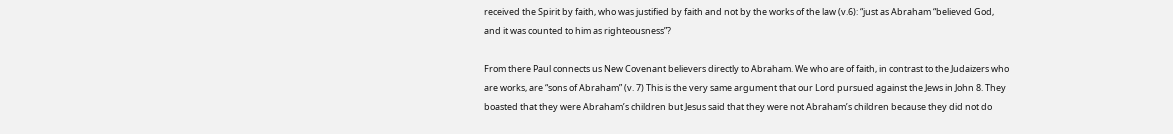received the Spirit by faith, who was justified by faith and not by the works of the law (v.6): “just as Abraham “believed God, and it was counted to him as righteousness”?

From there Paul connects us New Covenant believers directly to Abraham. We who are of faith, in contrast to the Judaizers who are works, are “sons of Abraham” (v. 7) This is the very same argument that our Lord pursued against the Jews in John 8. They boasted that they were Abraham’s children but Jesus said that they were not Abraham’s children because they did not do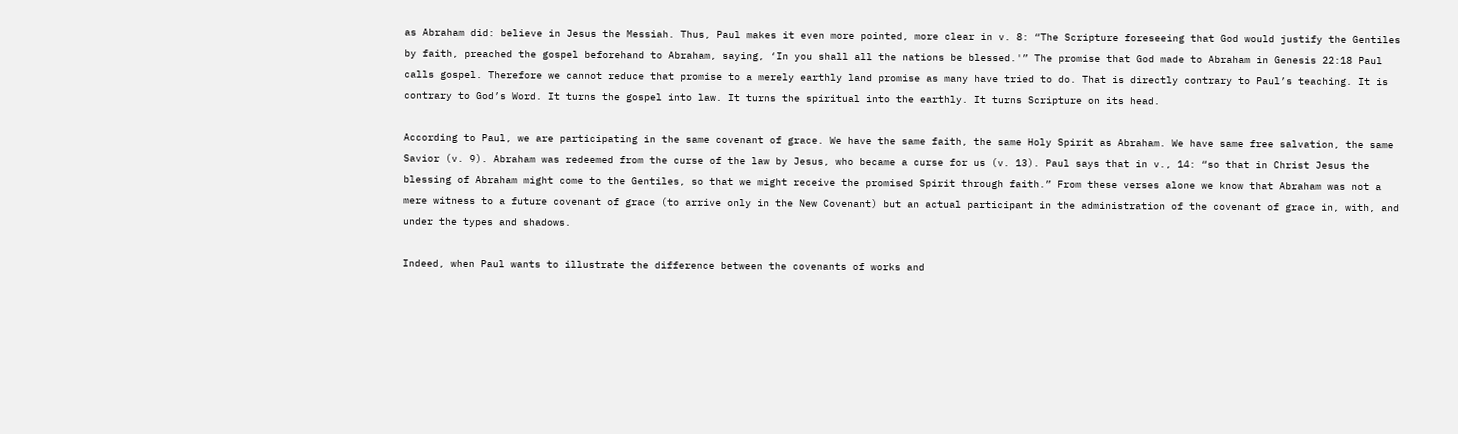as Abraham did: believe in Jesus the Messiah. Thus, Paul makes it even more pointed, more clear in v. 8: “The Scripture foreseeing that God would justify the Gentiles by faith, preached the gospel beforehand to Abraham, saying, ‘In you shall all the nations be blessed.'” The promise that God made to Abraham in Genesis 22:18 Paul calls gospel. Therefore we cannot reduce that promise to a merely earthly land promise as many have tried to do. That is directly contrary to Paul’s teaching. It is contrary to God’s Word. It turns the gospel into law. It turns the spiritual into the earthly. It turns Scripture on its head.

According to Paul, we are participating in the same covenant of grace. We have the same faith, the same Holy Spirit as Abraham. We have same free salvation, the same Savior (v. 9). Abraham was redeemed from the curse of the law by Jesus, who became a curse for us (v. 13). Paul says that in v., 14: “so that in Christ Jesus the blessing of Abraham might come to the Gentiles, so that we might receive the promised Spirit through faith.” From these verses alone we know that Abraham was not a mere witness to a future covenant of grace (to arrive only in the New Covenant) but an actual participant in the administration of the covenant of grace in, with, and under the types and shadows.

Indeed, when Paul wants to illustrate the difference between the covenants of works and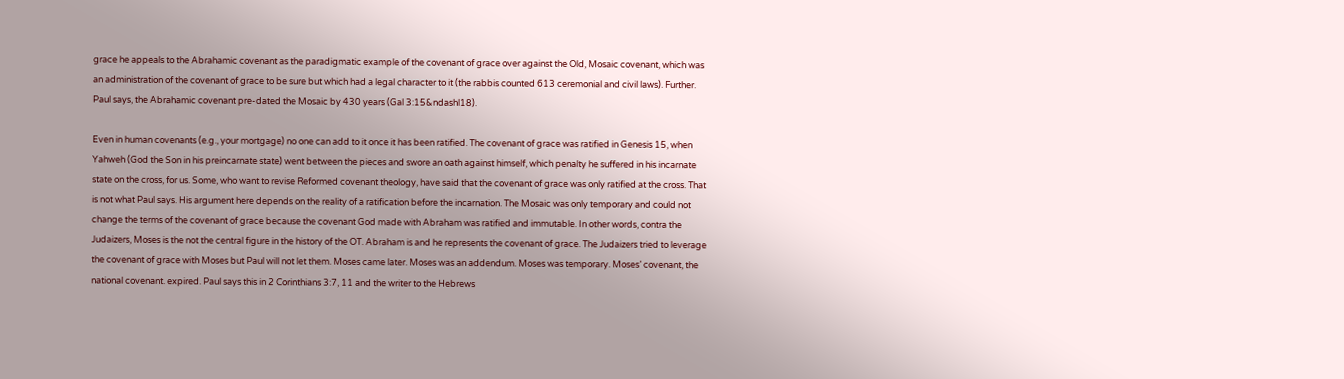grace he appeals to the Abrahamic covenant as the paradigmatic example of the covenant of grace over against the Old, Mosaic covenant, which was an administration of the covenant of grace to be sure but which had a legal character to it (the rabbis counted 613 ceremonial and civil laws). Further. Paul says, the Abrahamic covenant pre-dated the Mosaic by 430 years (Gal 3:15&ndashl18).

Even in human covenants (e.g., your mortgage) no one can add to it once it has been ratified. The covenant of grace was ratified in Genesis 15, when Yahweh (God the Son in his preincarnate state) went between the pieces and swore an oath against himself, which penalty he suffered in his incarnate state on the cross, for us. Some, who want to revise Reformed covenant theology, have said that the covenant of grace was only ratified at the cross. That is not what Paul says. His argument here depends on the reality of a ratification before the incarnation. The Mosaic was only temporary and could not change the terms of the covenant of grace because the covenant God made with Abraham was ratified and immutable. In other words, contra the Judaizers, Moses is the not the central figure in the history of the OT. Abraham is and he represents the covenant of grace. The Judaizers tried to leverage the covenant of grace with Moses but Paul will not let them. Moses came later. Moses was an addendum. Moses was temporary. Moses’ covenant, the national covenant. expired. Paul says this in 2 Corinthians 3:7, 11 and the writer to the Hebrews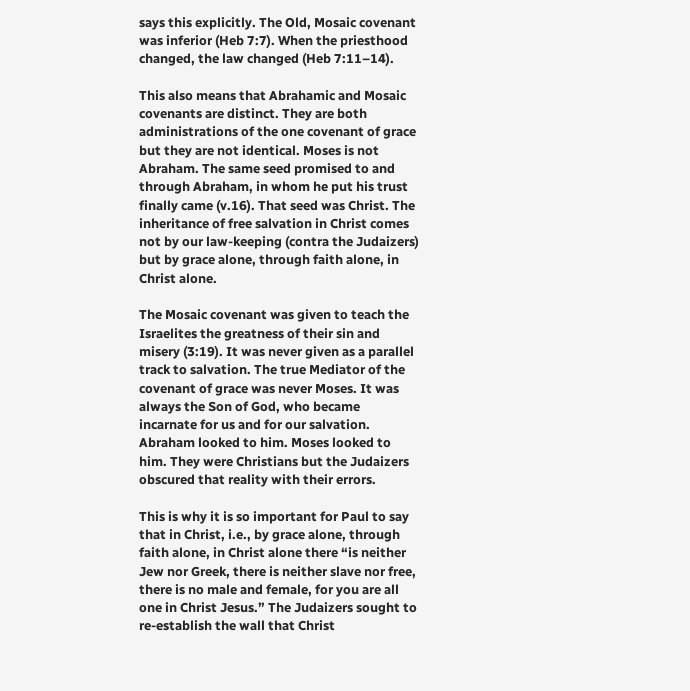says this explicitly. The Old, Mosaic covenant was inferior (Heb 7:7). When the priesthood changed, the law changed (Heb 7:11–14).

This also means that Abrahamic and Mosaic covenants are distinct. They are both administrations of the one covenant of grace but they are not identical. Moses is not Abraham. The same seed promised to and through Abraham, in whom he put his trust finally came (v.16). That seed was Christ. The inheritance of free salvation in Christ comes not by our law-keeping (contra the Judaizers) but by grace alone, through faith alone, in Christ alone.

The Mosaic covenant was given to teach the Israelites the greatness of their sin and misery (3:19). It was never given as a parallel track to salvation. The true Mediator of the covenant of grace was never Moses. It was always the Son of God, who became incarnate for us and for our salvation. Abraham looked to him. Moses looked to him. They were Christians but the Judaizers obscured that reality with their errors.

This is why it is so important for Paul to say that in Christ, i.e., by grace alone, through faith alone, in Christ alone there “is neither Jew nor Greek, there is neither slave nor free, there is no male and female, for you are all one in Christ Jesus.” The Judaizers sought to re-establish the wall that Christ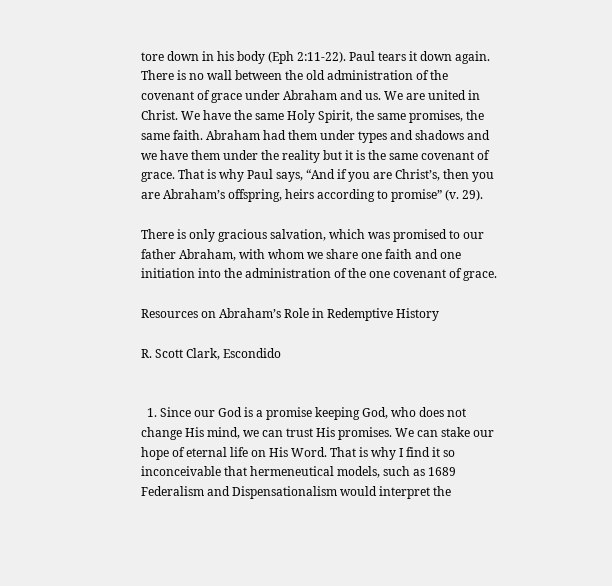tore down in his body (Eph 2:11-22). Paul tears it down again. There is no wall between the old administration of the covenant of grace under Abraham and us. We are united in Christ. We have the same Holy Spirit, the same promises, the same faith. Abraham had them under types and shadows and we have them under the reality but it is the same covenant of grace. That is why Paul says, “And if you are Christ’s, then you are Abraham’s offspring, heirs according to promise” (v. 29).

There is only gracious salvation, which was promised to our father Abraham, with whom we share one faith and one initiation into the administration of the one covenant of grace.

Resources on Abraham’s Role in Redemptive History

R. Scott Clark, Escondido


  1. Since our God is a promise keeping God, who does not change His mind, we can trust His promises. We can stake our hope of eternal life on His Word. That is why I find it so inconceivable that hermeneutical models, such as 1689 Federalism and Dispensationalism would interpret the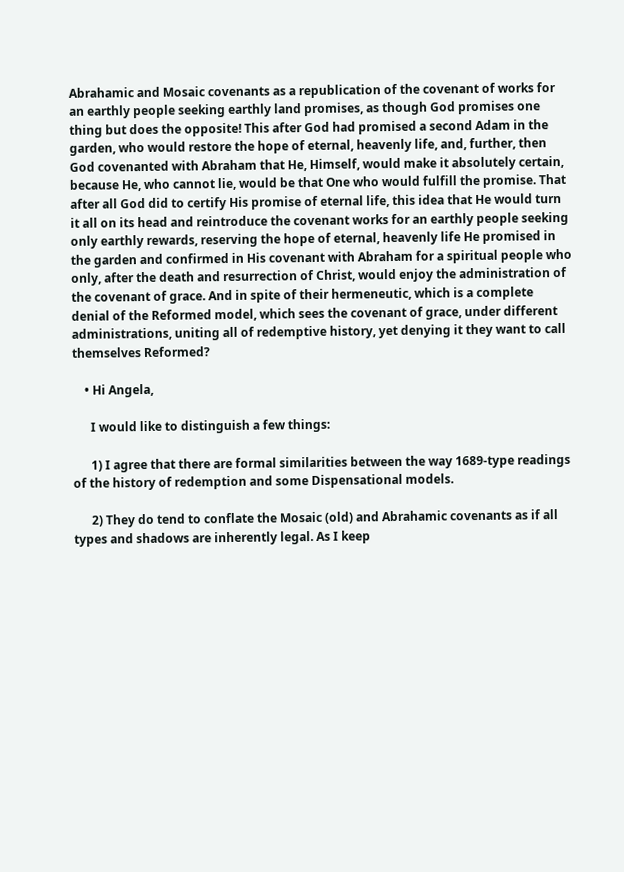Abrahamic and Mosaic covenants as a republication of the covenant of works for an earthly people seeking earthly land promises, as though God promises one thing but does the opposite! This after God had promised a second Adam in the garden, who would restore the hope of eternal, heavenly life, and, further, then God covenanted with Abraham that He, Himself, would make it absolutely certain, because He, who cannot lie, would be that One who would fulfill the promise. That after all God did to certify His promise of eternal life, this idea that He would turn it all on its head and reintroduce the covenant works for an earthly people seeking only earthly rewards, reserving the hope of eternal, heavenly life He promised in the garden and confirmed in His covenant with Abraham for a spiritual people who only, after the death and resurrection of Christ, would enjoy the administration of the covenant of grace. And in spite of their hermeneutic, which is a complete denial of the Reformed model, which sees the covenant of grace, under different administrations, uniting all of redemptive history, yet denying it they want to call themselves Reformed?

    • Hi Angela,

      I would like to distinguish a few things:

      1) I agree that there are formal similarities between the way 1689-type readings of the history of redemption and some Dispensational models.

      2) They do tend to conflate the Mosaic (old) and Abrahamic covenants as if all types and shadows are inherently legal. As I keep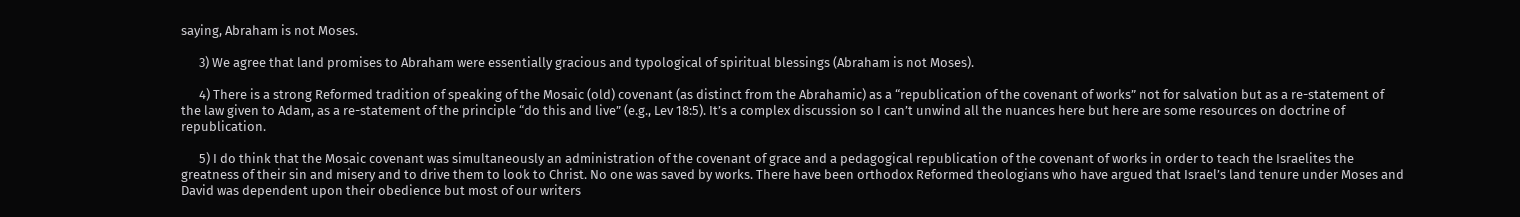saying, Abraham is not Moses.

      3) We agree that land promises to Abraham were essentially gracious and typological of spiritual blessings (Abraham is not Moses).

      4) There is a strong Reformed tradition of speaking of the Mosaic (old) covenant (as distinct from the Abrahamic) as a “republication of the covenant of works” not for salvation but as a re-statement of the law given to Adam, as a re-statement of the principle “do this and live” (e.g., Lev 18:5). It’s a complex discussion so I can’t unwind all the nuances here but here are some resources on doctrine of republication.

      5) I do think that the Mosaic covenant was simultaneously an administration of the covenant of grace and a pedagogical republication of the covenant of works in order to teach the Israelites the greatness of their sin and misery and to drive them to look to Christ. No one was saved by works. There have been orthodox Reformed theologians who have argued that Israel’s land tenure under Moses and David was dependent upon their obedience but most of our writers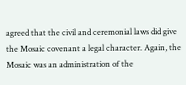agreed that the civil and ceremonial laws did give the Mosaic covenant a legal character. Again, the Mosaic was an administration of the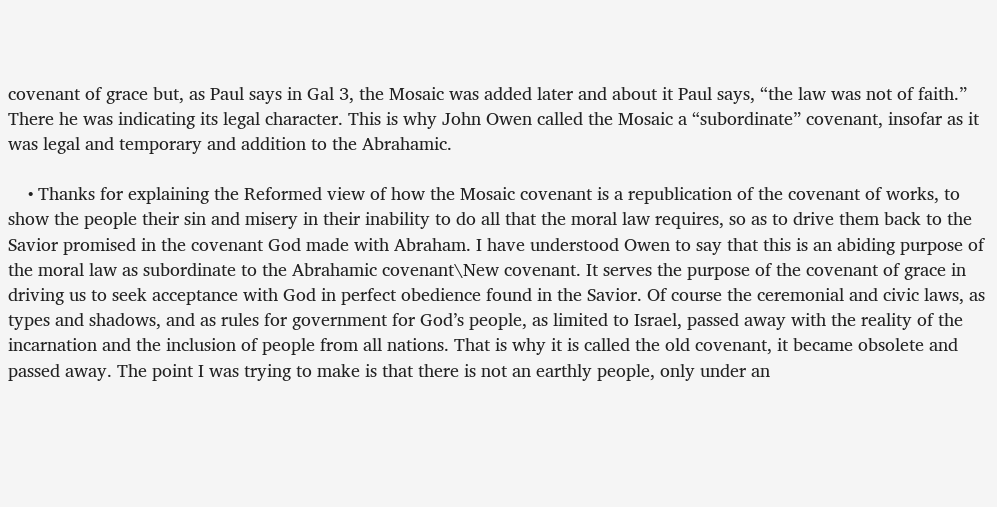covenant of grace but, as Paul says in Gal 3, the Mosaic was added later and about it Paul says, “the law was not of faith.” There he was indicating its legal character. This is why John Owen called the Mosaic a “subordinate” covenant, insofar as it was legal and temporary and addition to the Abrahamic.

    • Thanks for explaining the Reformed view of how the Mosaic covenant is a republication of the covenant of works, to show the people their sin and misery in their inability to do all that the moral law requires, so as to drive them back to the Savior promised in the covenant God made with Abraham. I have understood Owen to say that this is an abiding purpose of the moral law as subordinate to the Abrahamic covenant\New covenant. It serves the purpose of the covenant of grace in driving us to seek acceptance with God in perfect obedience found in the Savior. Of course the ceremonial and civic laws, as types and shadows, and as rules for government for God’s people, as limited to Israel, passed away with the reality of the incarnation and the inclusion of people from all nations. That is why it is called the old covenant, it became obsolete and passed away. The point I was trying to make is that there is not an earthly people, only under an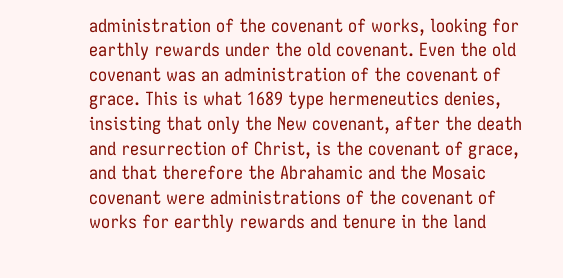administration of the covenant of works, looking for earthly rewards under the old covenant. Even the old covenant was an administration of the covenant of grace. This is what 1689 type hermeneutics denies, insisting that only the New covenant, after the death and resurrection of Christ, is the covenant of grace, and that therefore the Abrahamic and the Mosaic covenant were administrations of the covenant of works for earthly rewards and tenure in the land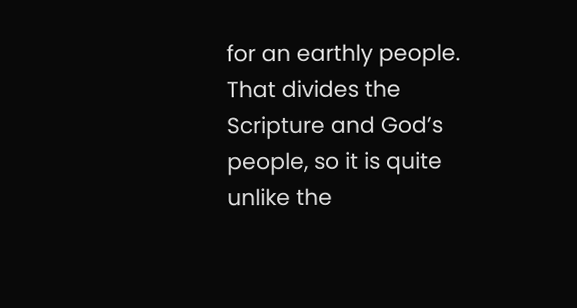for an earthly people. That divides the Scripture and God’s people, so it is quite unlike the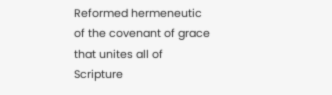Reformed hermeneutic of the covenant of grace that unites all of Scripture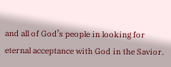and all of God’s people in looking for eternal acceptance with God in the Savior.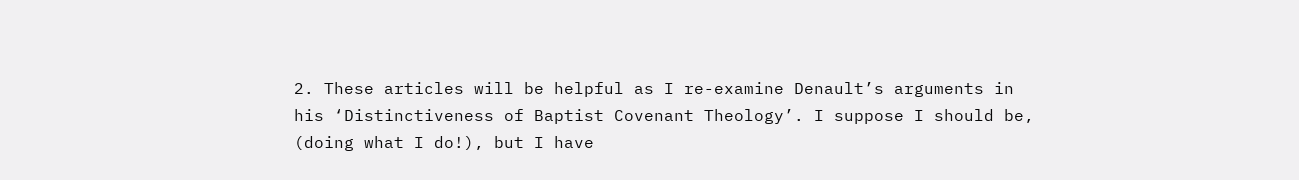2. These articles will be helpful as I re-examine Denault’s arguments in his ‘Distinctiveness of Baptist Covenant Theology’. I suppose I should be, (doing what I do!), but I have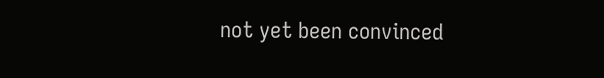not yet been convinced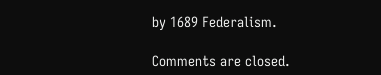by 1689 Federalism.

Comments are closed.